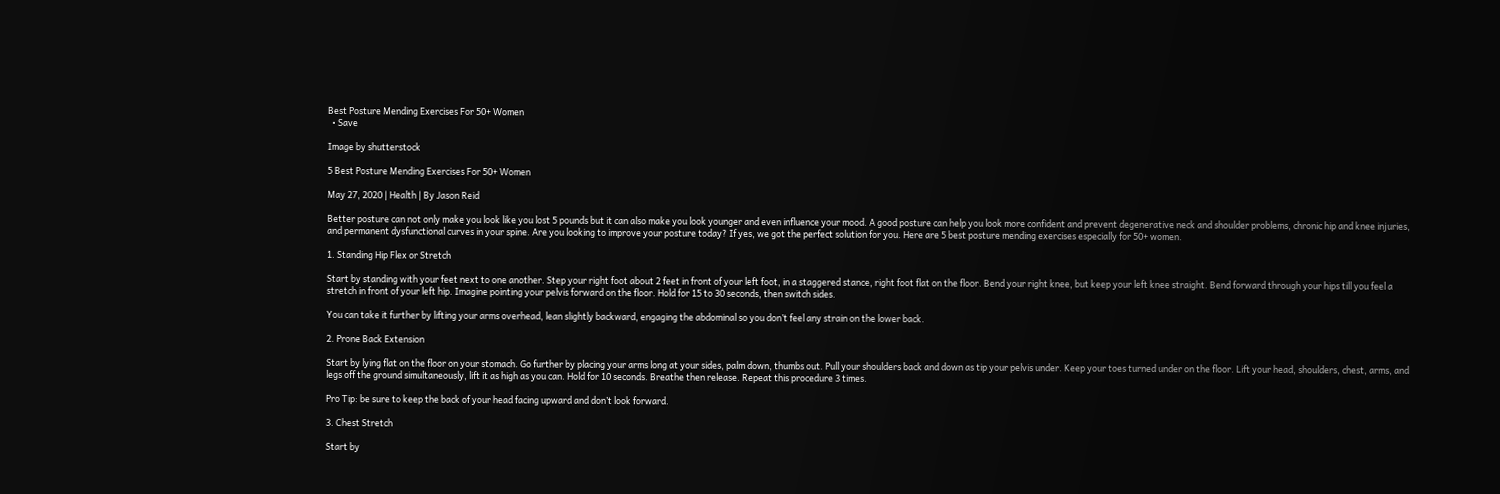Best Posture Mending Exercises For 50+ Women
  • Save

Image by shutterstock

5 Best Posture Mending Exercises For 50+ Women

May 27, 2020 | Health | By Jason Reid

Better posture can not only make you look like you lost 5 pounds but it can also make you look younger and even influence your mood. A good posture can help you look more confident and prevent degenerative neck and shoulder problems, chronic hip and knee injuries, and permanent dysfunctional curves in your spine. Are you looking to improve your posture today? If yes, we got the perfect solution for you. Here are 5 best posture mending exercises especially for 50+ women.

1. Standing Hip Flex or Stretch

Start by standing with your feet next to one another. Step your right foot about 2 feet in front of your left foot, in a staggered stance, right foot flat on the floor. Bend your right knee, but keep your left knee straight. Bend forward through your hips till you feel a stretch in front of your left hip. Imagine pointing your pelvis forward on the floor. Hold for 15 to 30 seconds, then switch sides.

You can take it further by lifting your arms overhead, lean slightly backward, engaging the abdominal so you don’t feel any strain on the lower back.

2. Prone Back Extension

Start by lying flat on the floor on your stomach. Go further by placing your arms long at your sides, palm down, thumbs out. Pull your shoulders back and down as tip your pelvis under. Keep your toes turned under on the floor. Lift your head, shoulders, chest, arms, and legs off the ground simultaneously, lift it as high as you can. Hold for 10 seconds. Breathe then release. Repeat this procedure 3 times.

Pro Tip: be sure to keep the back of your head facing upward and don’t look forward.

3. Chest Stretch

Start by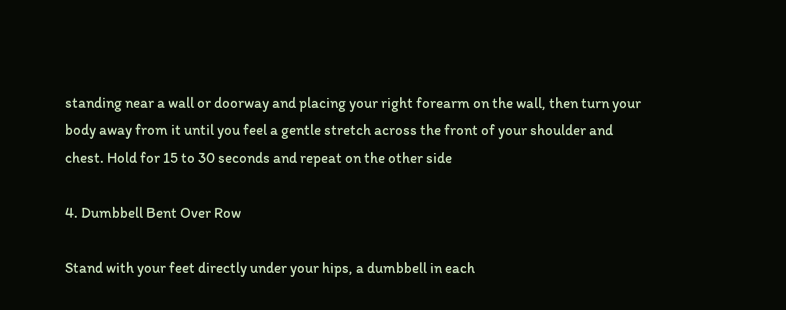standing near a wall or doorway and placing your right forearm on the wall, then turn your body away from it until you feel a gentle stretch across the front of your shoulder and chest. Hold for 15 to 30 seconds and repeat on the other side

4. Dumbbell Bent Over Row

Stand with your feet directly under your hips, a dumbbell in each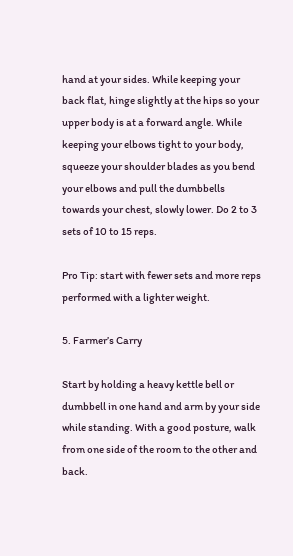hand at your sides. While keeping your back flat, hinge slightly at the hips so your upper body is at a forward angle. While keeping your elbows tight to your body, squeeze your shoulder blades as you bend your elbows and pull the dumbbells towards your chest, slowly lower. Do 2 to 3 sets of 10 to 15 reps.

Pro Tip: start with fewer sets and more reps performed with a lighter weight.

5. Farmer’s Carry

Start by holding a heavy kettle bell or dumbbell in one hand and arm by your side while standing. With a good posture, walk from one side of the room to the other and back.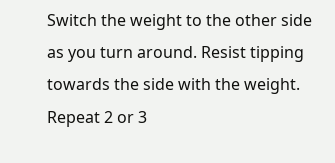Switch the weight to the other side as you turn around. Resist tipping towards the side with the weight. Repeat 2 or 3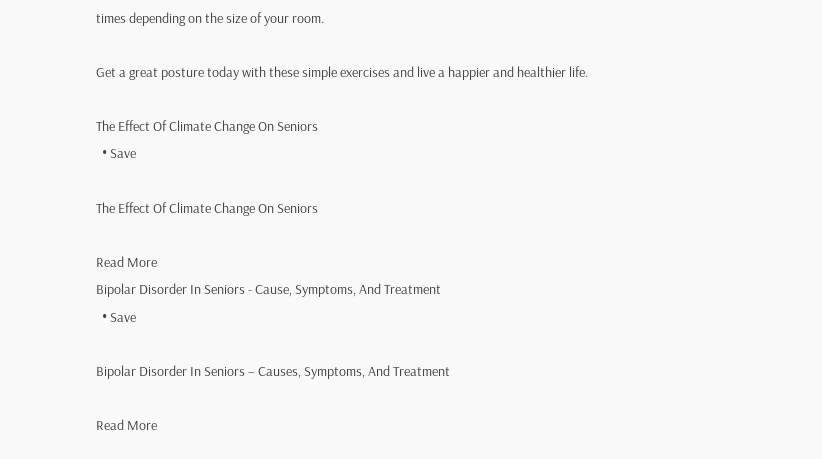times depending on the size of your room.

Get a great posture today with these simple exercises and live a happier and healthier life.

The Effect Of Climate Change On Seniors
  • Save

The Effect Of Climate Change On Seniors

Read More
Bipolar Disorder In Seniors - Cause, Symptoms, And Treatment
  • Save

Bipolar Disorder In Seniors – Causes, Symptoms, And Treatment

Read More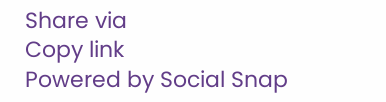Share via
Copy link
Powered by Social Snap